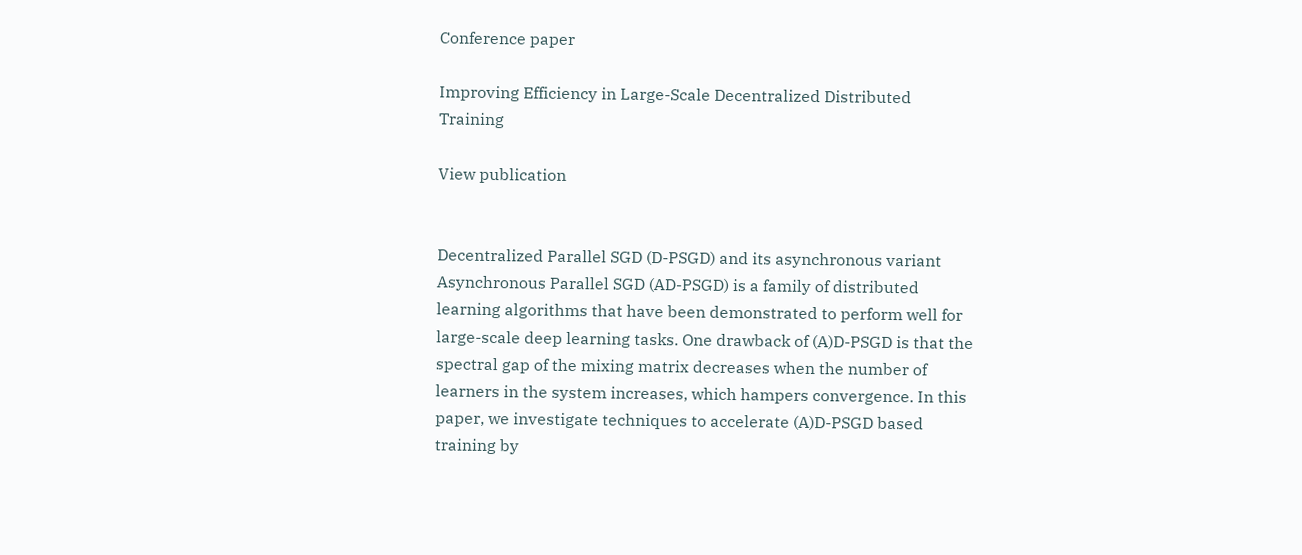Conference paper

Improving Efficiency in Large-Scale Decentralized Distributed Training

View publication


Decentralized Parallel SGD (D-PSGD) and its asynchronous variant Asynchronous Parallel SGD (AD-PSGD) is a family of distributed learning algorithms that have been demonstrated to perform well for large-scale deep learning tasks. One drawback of (A)D-PSGD is that the spectral gap of the mixing matrix decreases when the number of learners in the system increases, which hampers convergence. In this paper, we investigate techniques to accelerate (A)D-PSGD based training by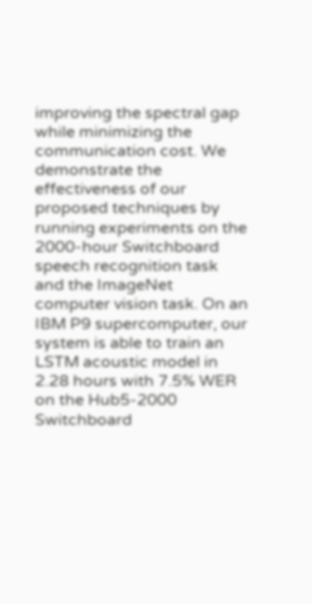improving the spectral gap while minimizing the communication cost. We demonstrate the effectiveness of our proposed techniques by running experiments on the 2000-hour Switchboard speech recognition task and the ImageNet computer vision task. On an IBM P9 supercomputer, our system is able to train an LSTM acoustic model in 2.28 hours with 7.5% WER on the Hub5-2000 Switchboard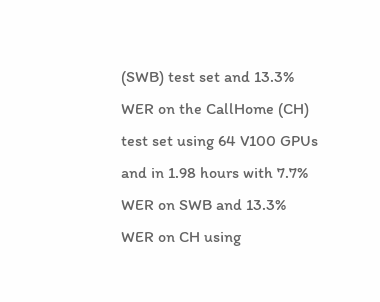(SWB) test set and 13.3% WER on the CallHome (CH) test set using 64 V100 GPUs and in 1.98 hours with 7.7% WER on SWB and 13.3% WER on CH using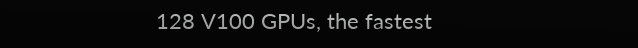128 V100 GPUs, the fastest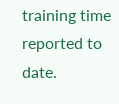training time reported to date.